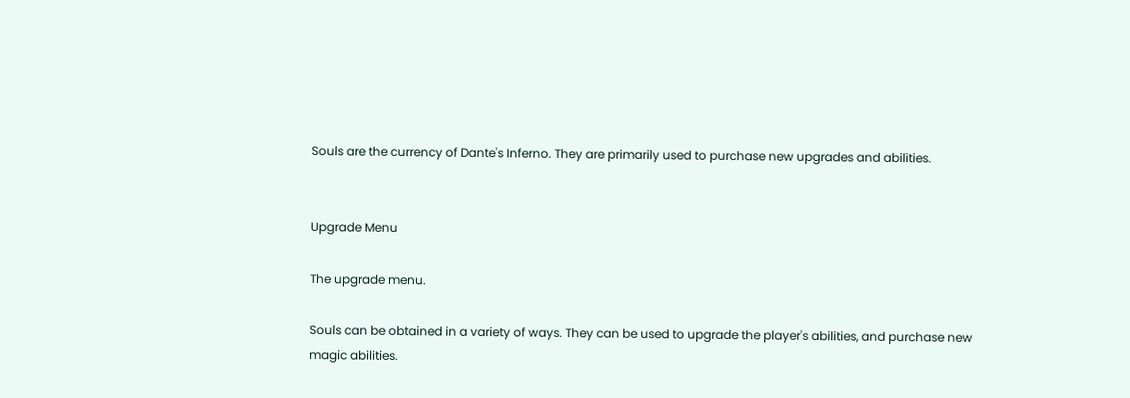Souls are the currency of Dante's Inferno. They are primarily used to purchase new upgrades and abilities.


Upgrade Menu

The upgrade menu.

Souls can be obtained in a variety of ways. They can be used to upgrade the player's abilities, and purchase new magic abilities.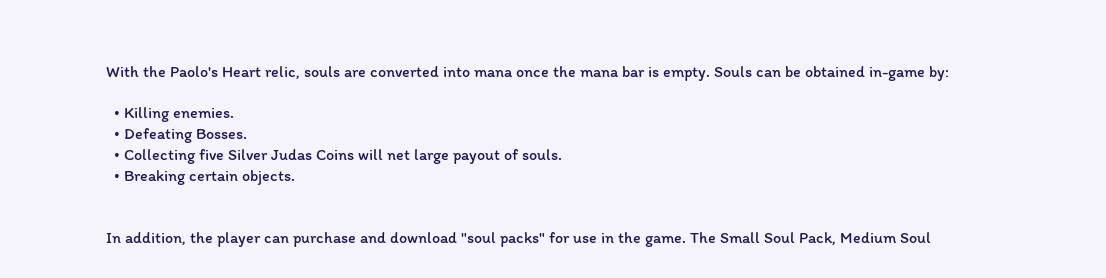With the Paolo's Heart relic, souls are converted into mana once the mana bar is empty. Souls can be obtained in-game by:

  • Killing enemies.
  • Defeating Bosses.
  • Collecting five Silver Judas Coins will net large payout of souls.
  • Breaking certain objects.


In addition, the player can purchase and download "soul packs" for use in the game. The Small Soul Pack, Medium Soul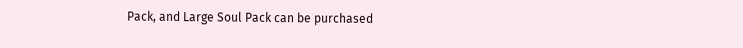Pack, and Large Soul Pack can be purchased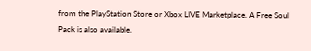from the PlayStation Store or Xbox LIVE Marketplace. A Free Soul Pack is also available.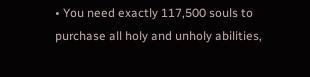• You need exactly 117,500 souls to purchase all holy and unholy abilities,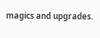magics and upgrades.